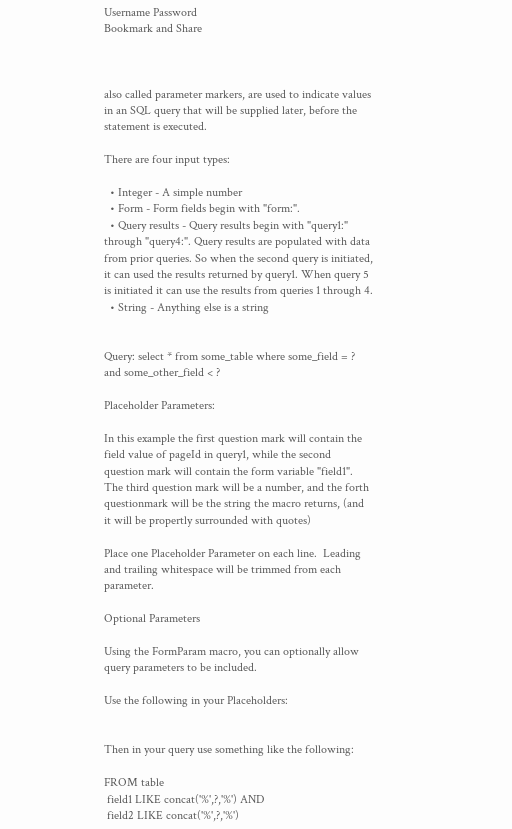Username Password
Bookmark and Share



also called parameter markers, are used to indicate values in an SQL query that will be supplied later, before the statement is executed.

There are four input types:

  • Integer - A simple number
  • Form - Form fields begin with "form:".
  • Query results - Query results begin with "query1:" through "query4:". Query results are populated with data from prior queries. So when the second query is initiated, it can used the results returned by query1. When query 5 is initiated it can use the results from queries 1 through 4.
  • String - Anything else is a string


Query: select * from some_table where some_field = ? and some_other_field < ?

Placeholder Parameters:

In this example the first question mark will contain the field value of pageId in query1, while the second question mark will contain the form variable "field1". The third question mark will be a number, and the forth questionmark will be the string the macro returns, (and it will be propertly surrounded with quotes)

Place one Placeholder Parameter on each line.  Leading and trailing whitespace will be trimmed from each parameter.

Optional Parameters

Using the FormParam macro, you can optionally allow query parameters to be included.

Use the following in your Placeholders:


Then in your query use something like the following:

FROM table
 field1 LIKE concat('%',?,'%') AND
 field2 LIKE concat('%',?,'%')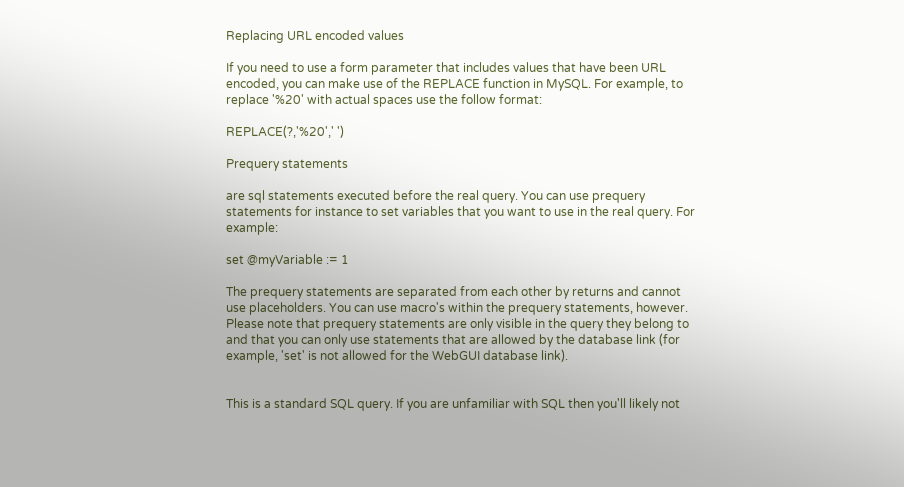Replacing URL encoded values

If you need to use a form parameter that includes values that have been URL encoded, you can make use of the REPLACE function in MySQL. For example, to replace '%20' with actual spaces use the follow format:

REPLACE(?,'%20',' ')

Prequery statements

are sql statements executed before the real query. You can use prequery statements for instance to set variables that you want to use in the real query. For example:

set @myVariable := 1

The prequery statements are separated from each other by returns and cannot use placeholders. You can use macro's within the prequery statements, however. Please note that prequery statements are only visible in the query they belong to and that you can only use statements that are allowed by the database link (for example, 'set' is not allowed for the WebGUI database link).


This is a standard SQL query. If you are unfamiliar with SQL then you'll likely not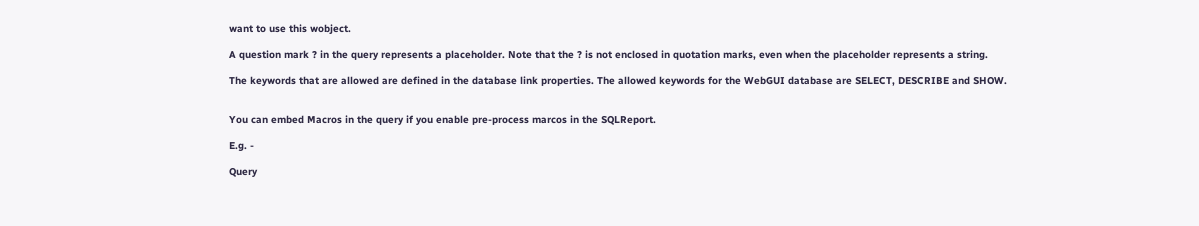want to use this wobject.

A question mark ? in the query represents a placeholder. Note that the ? is not enclosed in quotation marks, even when the placeholder represents a string.

The keywords that are allowed are defined in the database link properties. The allowed keywords for the WebGUI database are SELECT, DESCRIBE and SHOW.


You can embed Macros in the query if you enable pre-process marcos in the SQLReport.

E.g. -

Query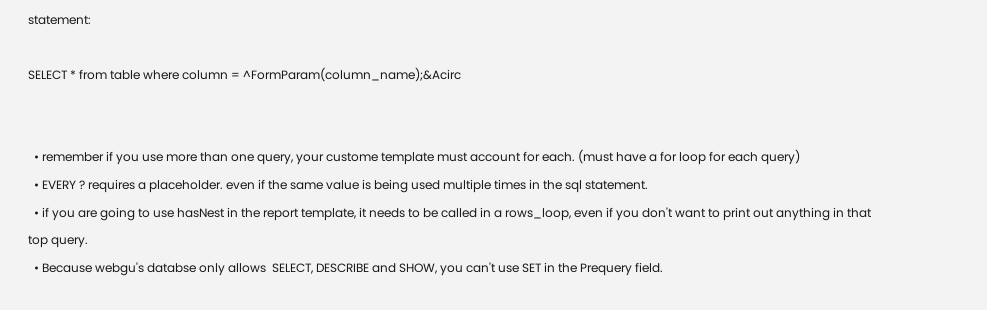statement:

SELECT * from table where column = ^FormParam(column_name);&Acirc


  • remember if you use more than one query, your custome template must account for each. (must have a for loop for each query)
  • EVERY ? requires a placeholder. even if the same value is being used multiple times in the sql statement.
  • if you are going to use hasNest in the report template, it needs to be called in a rows_loop, even if you don't want to print out anything in that top query.
  • Because webgu's databse only allows  SELECT, DESCRIBE and SHOW, you can't use SET in the Prequery field.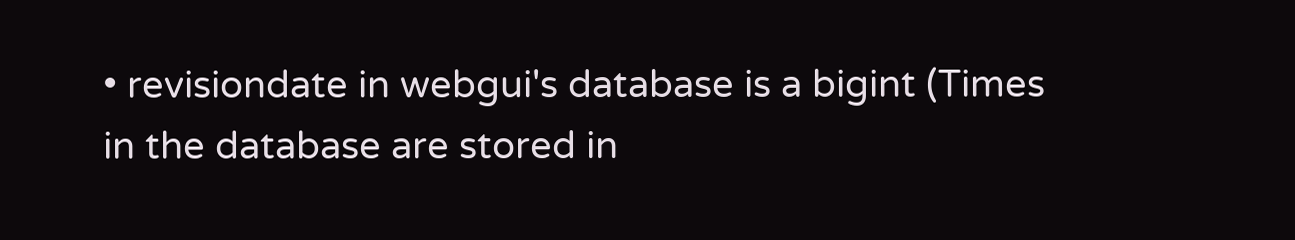• revisiondate in webgui's database is a bigint (Times in the database are stored in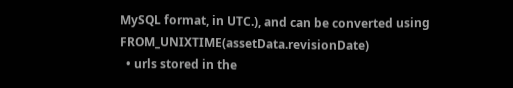MySQL format, in UTC.), and can be converted using  FROM_UNIXTIME(assetData.revisionDate)
  • urls stored in the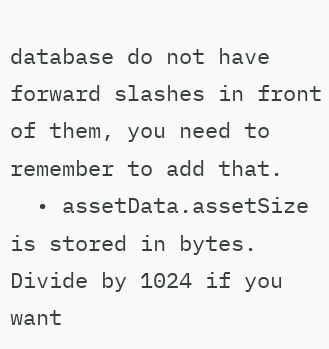database do not have forward slashes in front of them, you need to remember to add that.
  • assetData.assetSize is stored in bytes. Divide by 1024 if you want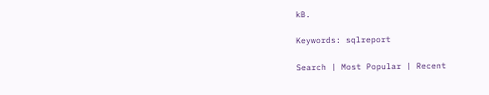kB.

Keywords: sqlreport

Search | Most Popular | Recent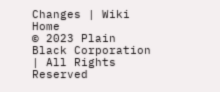Changes | Wiki Home
© 2023 Plain Black Corporation | All Rights Reserved